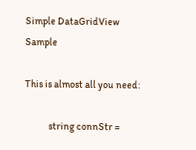Simple DataGridView Sample

This is almost all you need:

            string connStr =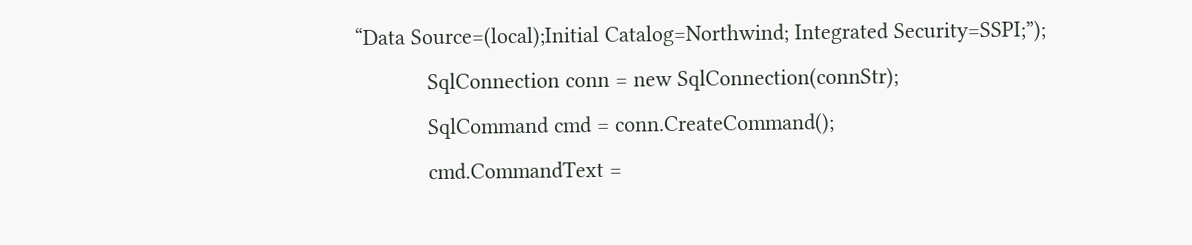“Data Source=(local);Initial Catalog=Northwind; Integrated Security=SSPI;”);
            SqlConnection conn = new SqlConnection(connStr);
            SqlCommand cmd = conn.CreateCommand();
            cmd.CommandText =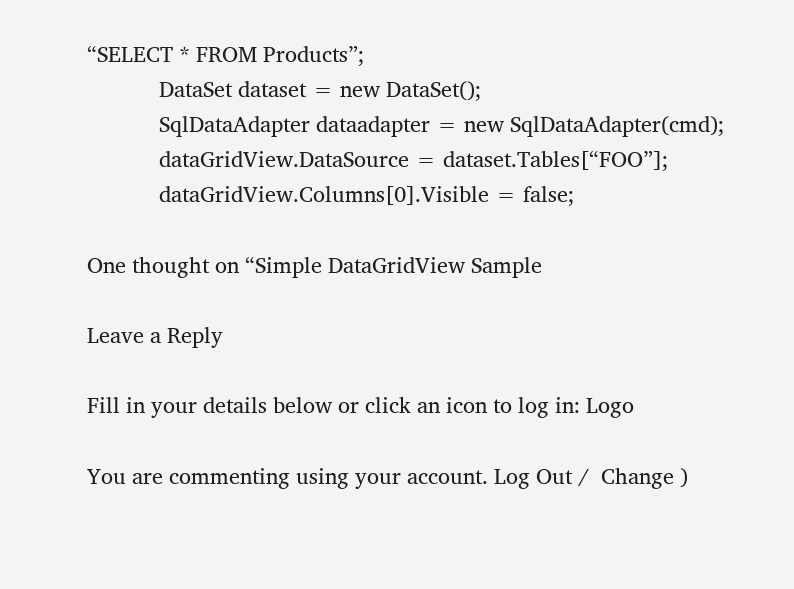“SELECT * FROM Products”;
            DataSet dataset = new DataSet();
            SqlDataAdapter dataadapter = new SqlDataAdapter(cmd);
            dataGridView.DataSource = dataset.Tables[“FOO”];
            dataGridView.Columns[0].Visible = false;

One thought on “Simple DataGridView Sample

Leave a Reply

Fill in your details below or click an icon to log in: Logo

You are commenting using your account. Log Out /  Change )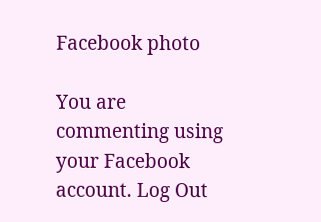Facebook photo

You are commenting using your Facebook account. Log Out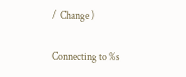/  Change )

Connecting to %s